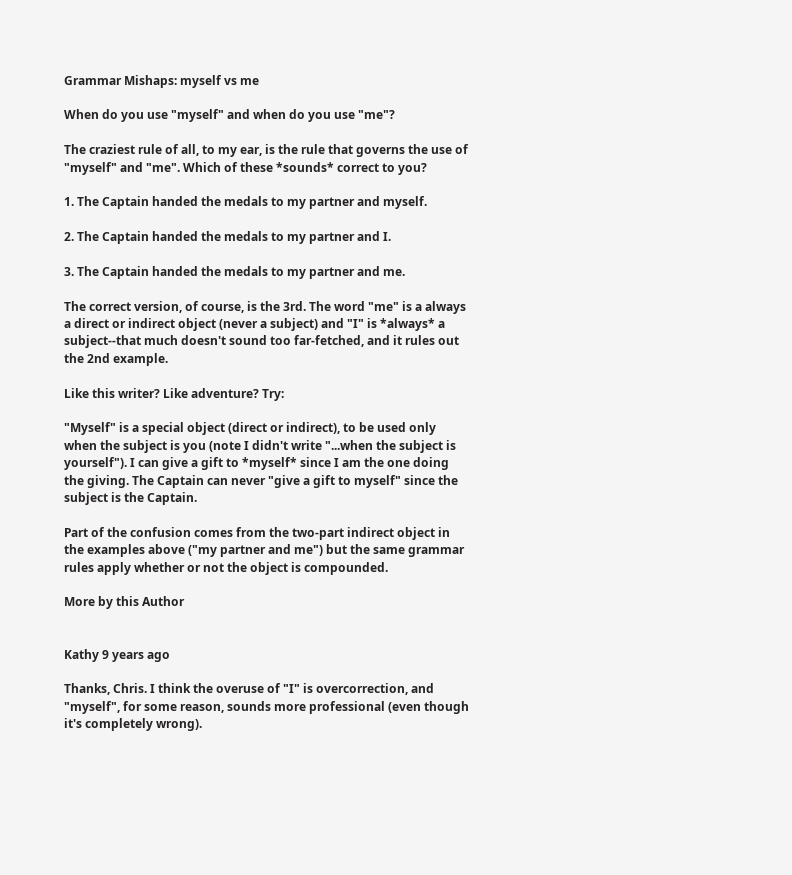Grammar Mishaps: myself vs me

When do you use "myself" and when do you use "me"?

The craziest rule of all, to my ear, is the rule that governs the use of "myself" and "me". Which of these *sounds* correct to you?

1. The Captain handed the medals to my partner and myself.

2. The Captain handed the medals to my partner and I.

3. The Captain handed the medals to my partner and me.

The correct version, of course, is the 3rd. The word "me" is a always a direct or indirect object (never a subject) and "I" is *always* a subject--that much doesn't sound too far-fetched, and it rules out the 2nd example.

Like this writer? Like adventure? Try:

"Myself" is a special object (direct or indirect), to be used only when the subject is you (note I didn't write "...when the subject is yourself"). I can give a gift to *myself* since I am the one doing the giving. The Captain can never "give a gift to myself" since the subject is the Captain.

Part of the confusion comes from the two-part indirect object in the examples above ("my partner and me") but the same grammar rules apply whether or not the object is compounded.

More by this Author


Kathy 9 years ago

Thanks, Chris. I think the overuse of "I" is overcorrection, and "myself", for some reason, sounds more professional (even though it's completely wrong).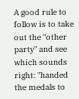A good rule to follow is to take out the "other party" and see which sounds right: "handed the medals to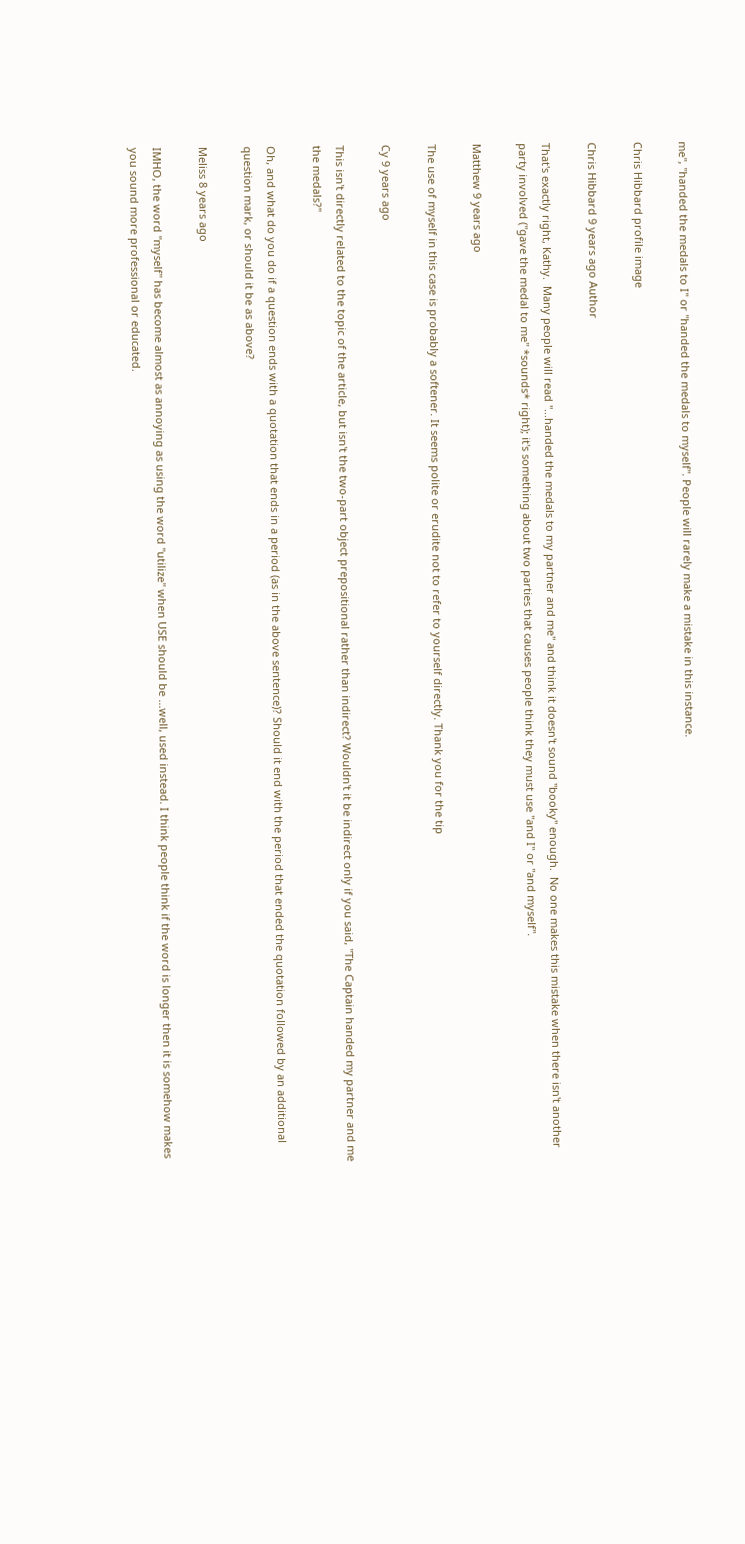me", "handed the medals to I" or "handed the medals to myself". People will rarely make a mistake in this instance.

Chris Hibbard profile image

Chris Hibbard 9 years ago Author

That's exactly right, Kathy.  Many people will read "...handed the medals to my partner and me" and think it doesn't sound "booky" enough.  No one makes this mistake when there isn't another party involved ("gave the medal to me" *sounds* right); it's something about two parties that causes people think they must use "and I" or "and myself".

Matthew 9 years ago

The use of myself in this case is probably a softener. It seems polite or erudite not to refer to yourself directly. Thank you for the tip

Cy 9 years ago

This isn't directly related to the topic of the article, but isn't the two-part object prepositional rather than indirect? Wouldn't it be indirect only if you said, "The Captain handed my partner and me the medals?"

Oh, and what do you do if a question ends with a quotation that ends in a period (as in the above sentence)? Should it end with the period that ended the quotation followed by an additional question mark, or should it be as above?

Meliss 8 years ago

IMHO, the word "myself" has become almost as annoying as using the word "utilize" when USE should be ...well, used instead. I think people think if the word is longer then it is somehow makes you sound more professional or educated.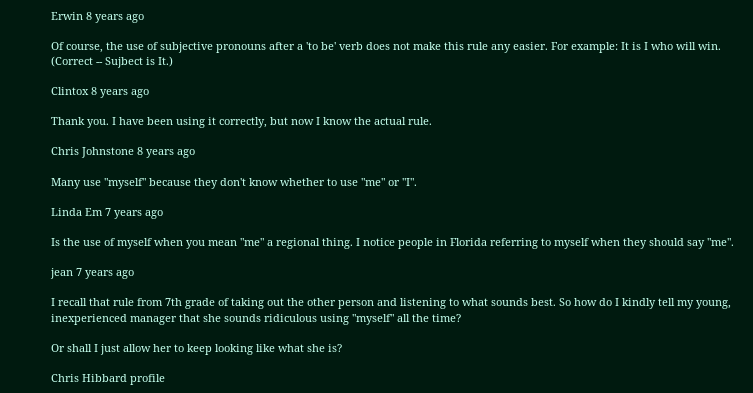Erwin 8 years ago

Of course, the use of subjective pronouns after a 'to be' verb does not make this rule any easier. For example: It is I who will win. (Correct -- Sujbect is It.)

Clintox 8 years ago

Thank you. I have been using it correctly, but now I know the actual rule.

Chris Johnstone 8 years ago

Many use "myself" because they don't know whether to use "me" or "I".

Linda Em 7 years ago

Is the use of myself when you mean "me" a regional thing. I notice people in Florida referring to myself when they should say "me".

jean 7 years ago

I recall that rule from 7th grade of taking out the other person and listening to what sounds best. So how do I kindly tell my young, inexperienced manager that she sounds ridiculous using "myself" all the time?

Or shall I just allow her to keep looking like what she is?

Chris Hibbard profile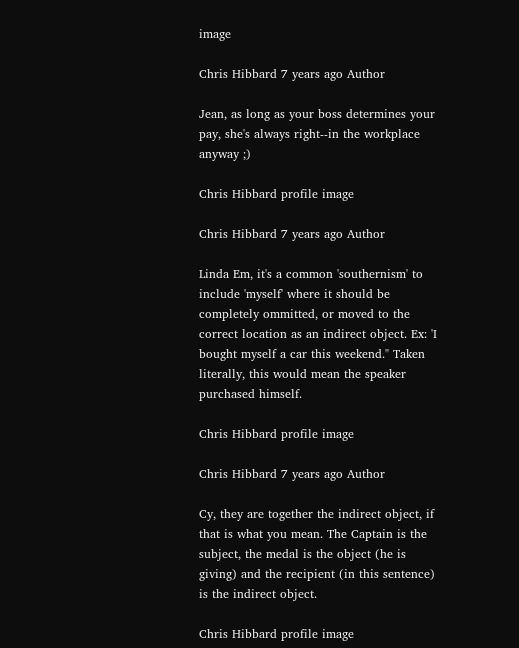image

Chris Hibbard 7 years ago Author

Jean, as long as your boss determines your pay, she's always right--in the workplace anyway ;)

Chris Hibbard profile image

Chris Hibbard 7 years ago Author

Linda Em, it's a common 'southernism' to include 'myself' where it should be completely ommitted, or moved to the correct location as an indirect object. Ex: 'I bought myself a car this weekend." Taken literally, this would mean the speaker purchased himself.

Chris Hibbard profile image

Chris Hibbard 7 years ago Author

Cy, they are together the indirect object, if that is what you mean. The Captain is the subject, the medal is the object (he is giving) and the recipient (in this sentence) is the indirect object.

Chris Hibbard profile image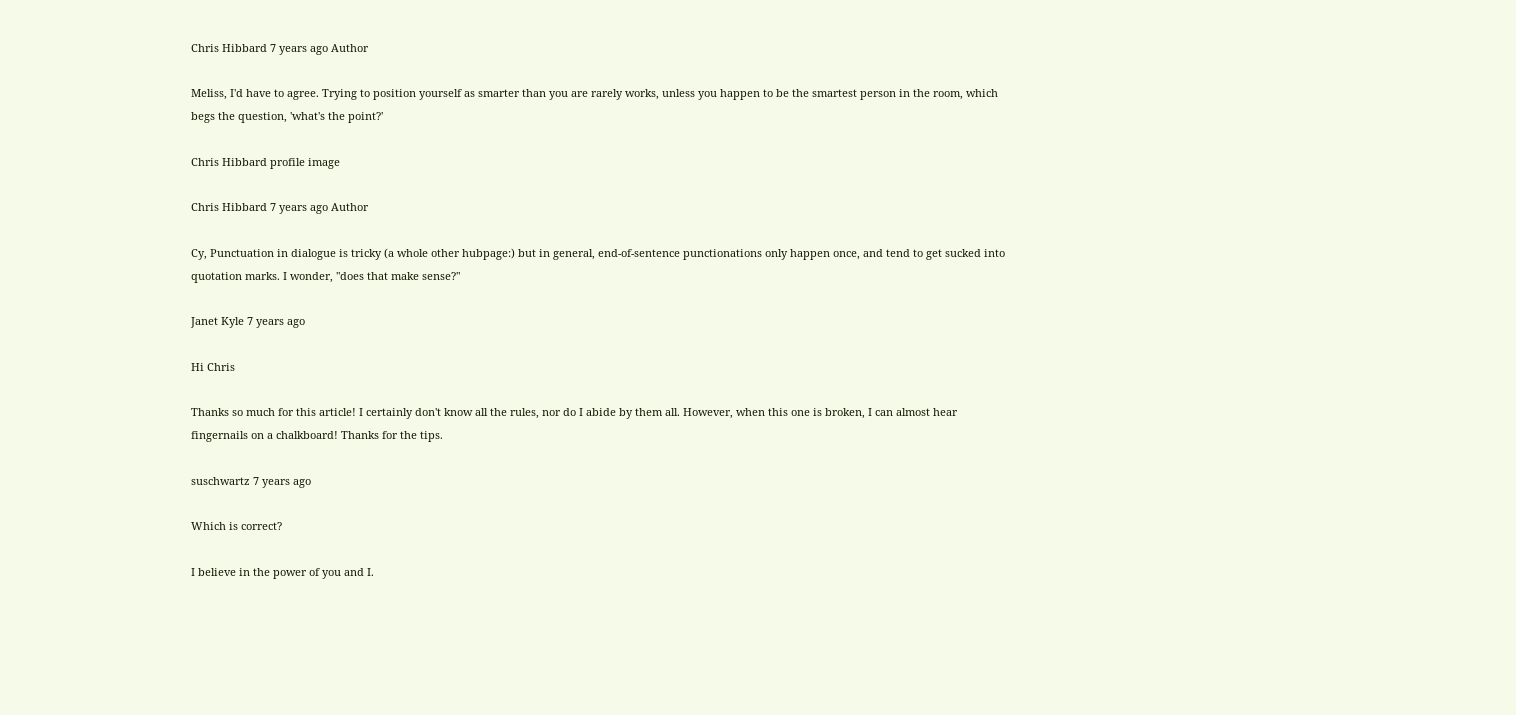Chris Hibbard 7 years ago Author

Meliss, I'd have to agree. Trying to position yourself as smarter than you are rarely works, unless you happen to be the smartest person in the room, which begs the question, 'what's the point?'

Chris Hibbard profile image

Chris Hibbard 7 years ago Author

Cy, Punctuation in dialogue is tricky (a whole other hubpage:) but in general, end-of-sentence punctionations only happen once, and tend to get sucked into quotation marks. I wonder, "does that make sense?"

Janet Kyle 7 years ago

Hi Chris

Thanks so much for this article! I certainly don't know all the rules, nor do I abide by them all. However, when this one is broken, I can almost hear fingernails on a chalkboard! Thanks for the tips.

suschwartz 7 years ago

Which is correct?

I believe in the power of you and I.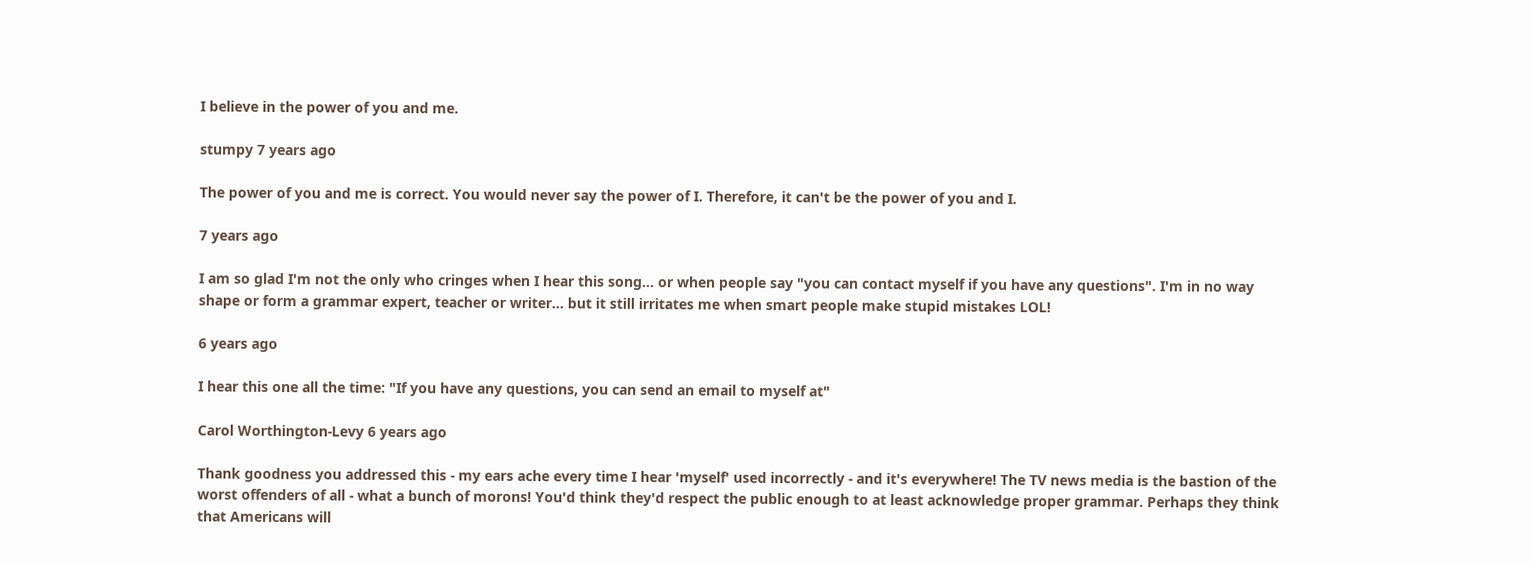I believe in the power of you and me.

stumpy 7 years ago

The power of you and me is correct. You would never say the power of I. Therefore, it can't be the power of you and I.

7 years ago

I am so glad I'm not the only who cringes when I hear this song... or when people say "you can contact myself if you have any questions". I'm in no way shape or form a grammar expert, teacher or writer... but it still irritates me when smart people make stupid mistakes LOL!

6 years ago

I hear this one all the time: "If you have any questions, you can send an email to myself at"

Carol Worthington-Levy 6 years ago

Thank goodness you addressed this - my ears ache every time I hear 'myself' used incorrectly - and it's everywhere! The TV news media is the bastion of the worst offenders of all - what a bunch of morons! You'd think they'd respect the public enough to at least acknowledge proper grammar. Perhaps they think that Americans will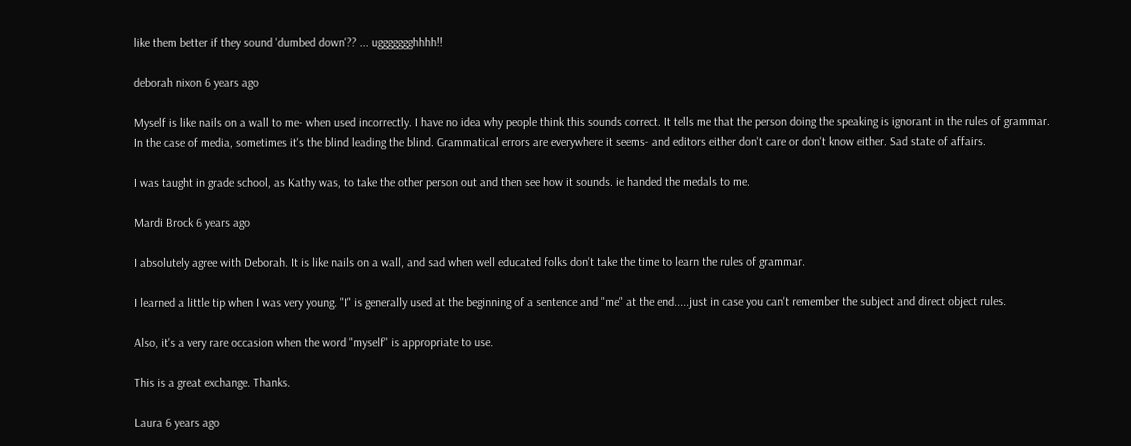like them better if they sound 'dumbed down'?? ... uggggggghhhh!!

deborah nixon 6 years ago

Myself is like nails on a wall to me- when used incorrectly. I have no idea why people think this sounds correct. It tells me that the person doing the speaking is ignorant in the rules of grammar. In the case of media, sometimes it's the blind leading the blind. Grammatical errors are everywhere it seems- and editors either don't care or don't know either. Sad state of affairs.

I was taught in grade school, as Kathy was, to take the other person out and then see how it sounds. ie handed the medals to me.

Mardi Brock 6 years ago

I absolutely agree with Deborah. It is like nails on a wall, and sad when well educated folks don't take the time to learn the rules of grammar.

I learned a little tip when I was very young. "I" is generally used at the beginning of a sentence and "me" at the end.....just in case you can't remember the subject and direct object rules.

Also, it's a very rare occasion when the word "myself" is appropriate to use.

This is a great exchange. Thanks.

Laura 6 years ago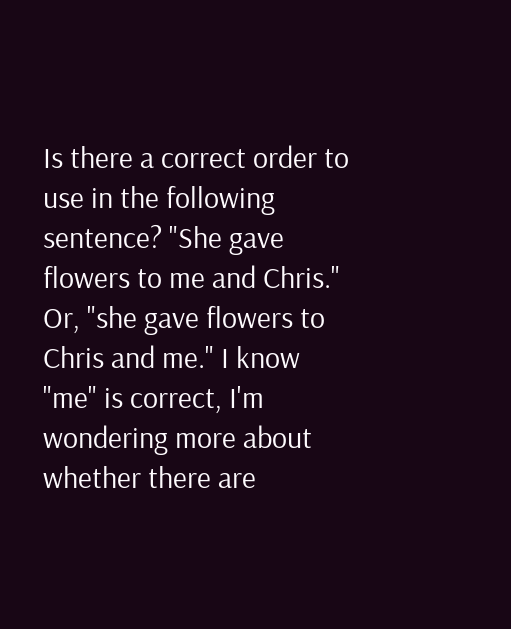Is there a correct order to use in the following sentence? "She gave flowers to me and Chris." Or, "she gave flowers to Chris and me." I know "me" is correct, I'm wondering more about whether there are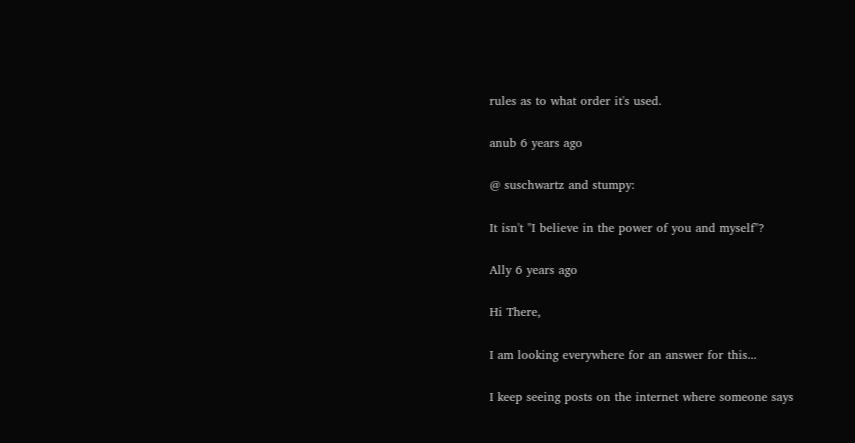rules as to what order it's used.

anub 6 years ago

@ suschwartz and stumpy:

It isn't "I believe in the power of you and myself"?

Ally 6 years ago

Hi There,

I am looking everywhere for an answer for this...

I keep seeing posts on the internet where someone says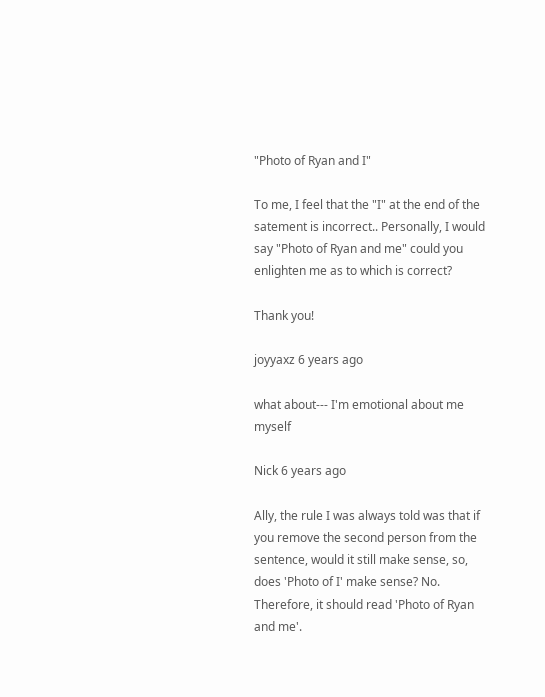"Photo of Ryan and I"

To me, I feel that the "I" at the end of the satement is incorrect.. Personally, I would say "Photo of Ryan and me" could you enlighten me as to which is correct?

Thank you!

joyyaxz 6 years ago

what about--- I'm emotional about me myself

Nick 6 years ago

Ally, the rule I was always told was that if you remove the second person from the sentence, would it still make sense, so, does 'Photo of I' make sense? No. Therefore, it should read 'Photo of Ryan and me'.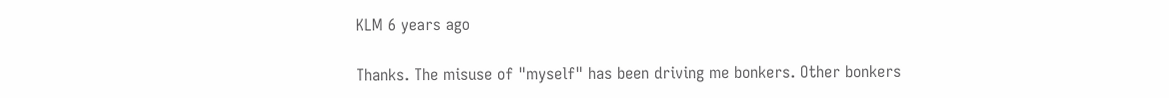KLM 6 years ago

Thanks. The misuse of "myself" has been driving me bonkers. Other bonkers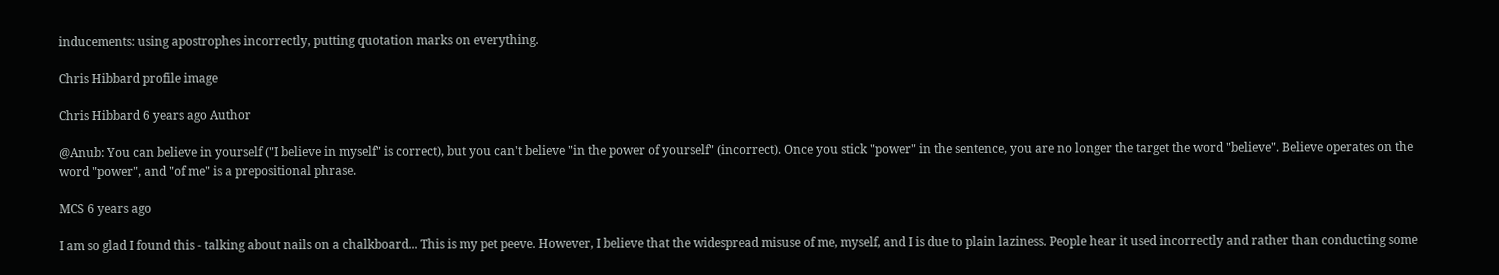inducements: using apostrophes incorrectly, putting quotation marks on everything.

Chris Hibbard profile image

Chris Hibbard 6 years ago Author

@Anub: You can believe in yourself ("I believe in myself" is correct), but you can't believe "in the power of yourself" (incorrect). Once you stick "power" in the sentence, you are no longer the target the word "believe". Believe operates on the word "power", and "of me" is a prepositional phrase.

MCS 6 years ago

I am so glad I found this - talking about nails on a chalkboard... This is my pet peeve. However, I believe that the widespread misuse of me, myself, and I is due to plain laziness. People hear it used incorrectly and rather than conducting some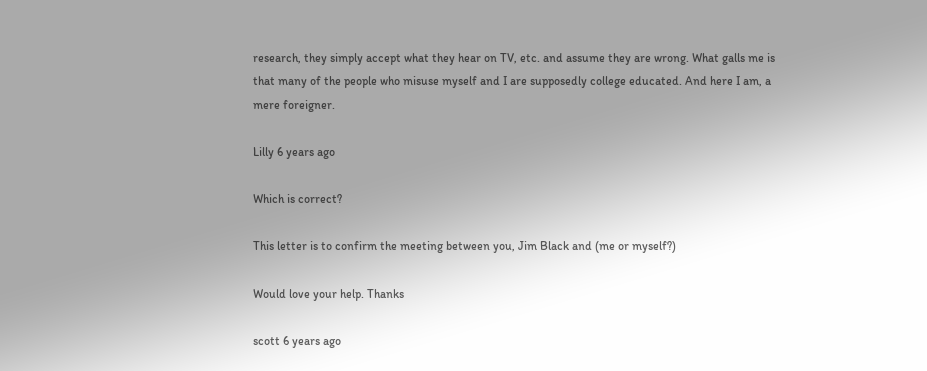research, they simply accept what they hear on TV, etc. and assume they are wrong. What galls me is that many of the people who misuse myself and I are supposedly college educated. And here I am, a mere foreigner.

Lilly 6 years ago

Which is correct?

This letter is to confirm the meeting between you, Jim Black and (me or myself?)

Would love your help. Thanks

scott 6 years ago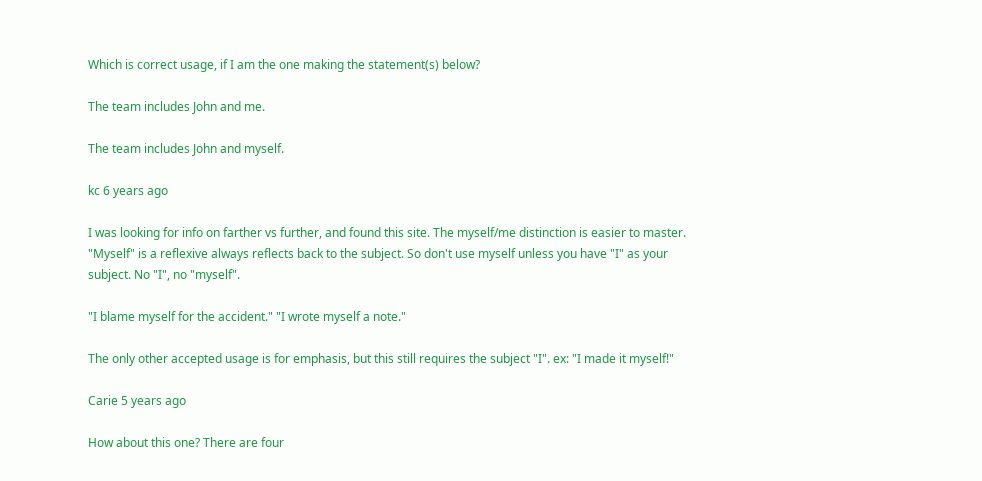Which is correct usage, if I am the one making the statement(s) below?

The team includes John and me.

The team includes John and myself.

kc 6 years ago

I was looking for info on farther vs further, and found this site. The myself/me distinction is easier to master. "Myself" is a reflexive always reflects back to the subject. So don't use myself unless you have "I" as your subject. No "I", no "myself".

"I blame myself for the accident." "I wrote myself a note."

The only other accepted usage is for emphasis, but this still requires the subject "I". ex: "I made it myself!"

Carie 5 years ago

How about this one? There are four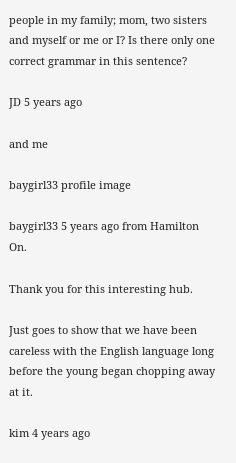people in my family; mom, two sisters and myself or me or I? Is there only one correct grammar in this sentence?

JD 5 years ago

and me

baygirl33 profile image

baygirl33 5 years ago from Hamilton On.

Thank you for this interesting hub.

Just goes to show that we have been careless with the English language long before the young began chopping away at it.

kim 4 years ago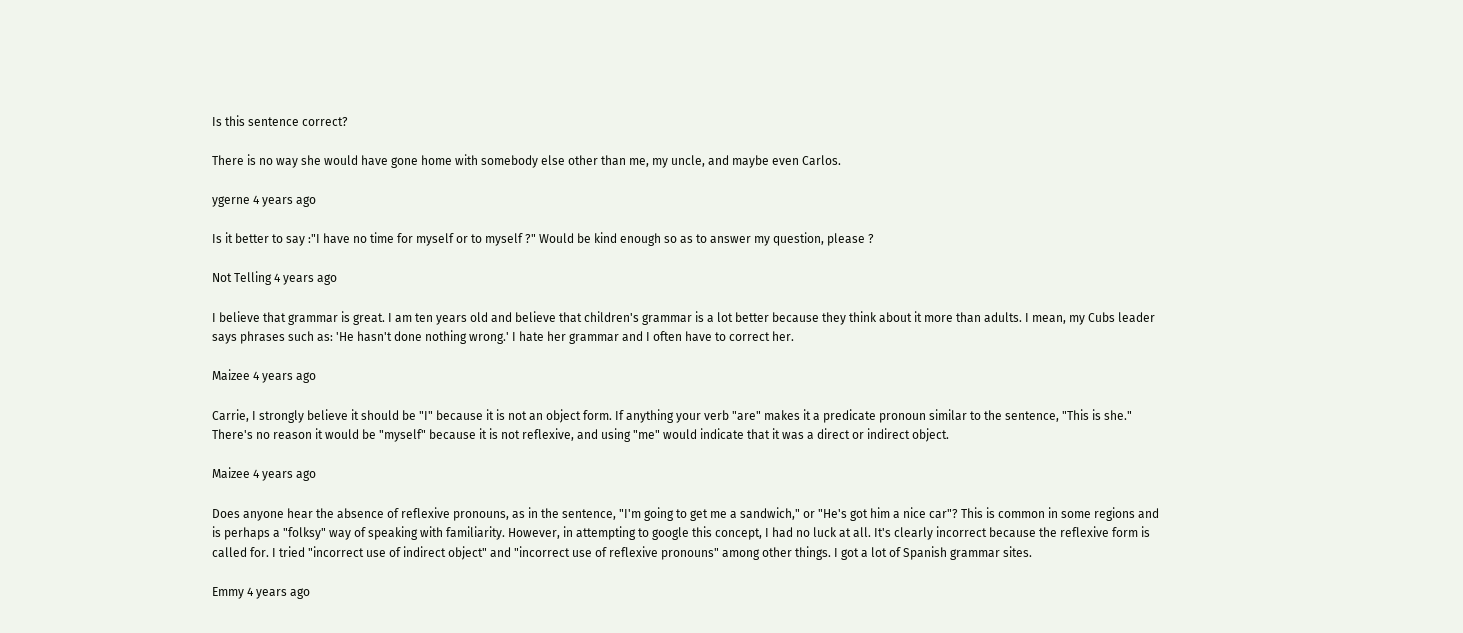Is this sentence correct?

There is no way she would have gone home with somebody else other than me, my uncle, and maybe even Carlos.

ygerne 4 years ago

Is it better to say :"I have no time for myself or to myself ?" Would be kind enough so as to answer my question, please ?

Not Telling 4 years ago

I believe that grammar is great. I am ten years old and believe that children's grammar is a lot better because they think about it more than adults. I mean, my Cubs leader says phrases such as: 'He hasn't done nothing wrong.' I hate her grammar and I often have to correct her.

Maizee 4 years ago

Carrie, I strongly believe it should be "I" because it is not an object form. If anything your verb "are" makes it a predicate pronoun similar to the sentence, "This is she." There's no reason it would be "myself" because it is not reflexive, and using "me" would indicate that it was a direct or indirect object.

Maizee 4 years ago

Does anyone hear the absence of reflexive pronouns, as in the sentence, "I'm going to get me a sandwich," or "He's got him a nice car"? This is common in some regions and is perhaps a "folksy" way of speaking with familiarity. However, in attempting to google this concept, I had no luck at all. It's clearly incorrect because the reflexive form is called for. I tried "incorrect use of indirect object" and "incorrect use of reflexive pronouns" among other things. I got a lot of Spanish grammar sites.

Emmy 4 years ago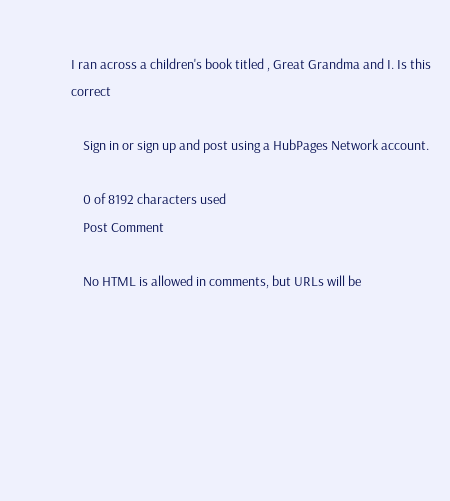I ran across a children's book titled , Great Grandma and I. Is this correct

    Sign in or sign up and post using a HubPages Network account.

    0 of 8192 characters used
    Post Comment

    No HTML is allowed in comments, but URLs will be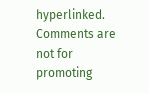hyperlinked. Comments are not for promoting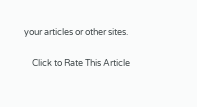your articles or other sites.

    Click to Rate This Article